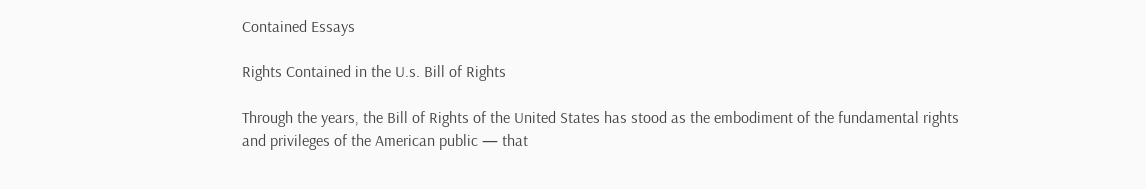Contained Essays

Rights Contained in the U.s. Bill of Rights

Through the years, the Bill of Rights of the United States has stood as the embodiment of the fundamental rights and privileges of the American public — that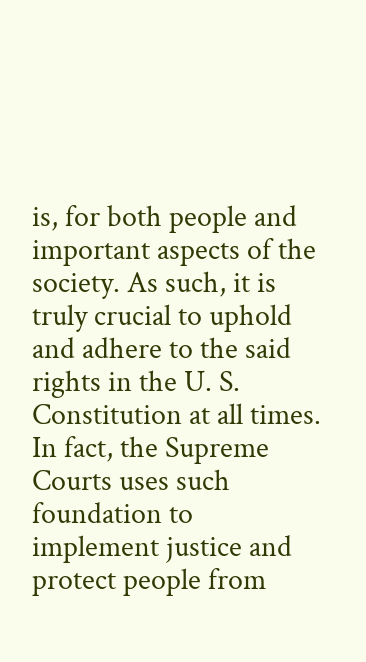is, for both people and important aspects of the society. As such, it is truly crucial to uphold and adhere to the said rights in the U. S. Constitution at all times. In fact, the Supreme Courts uses such foundation to implement justice and protect people from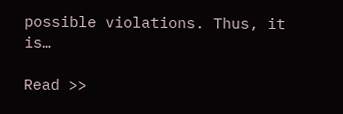possible violations. Thus, it is…

Read >>